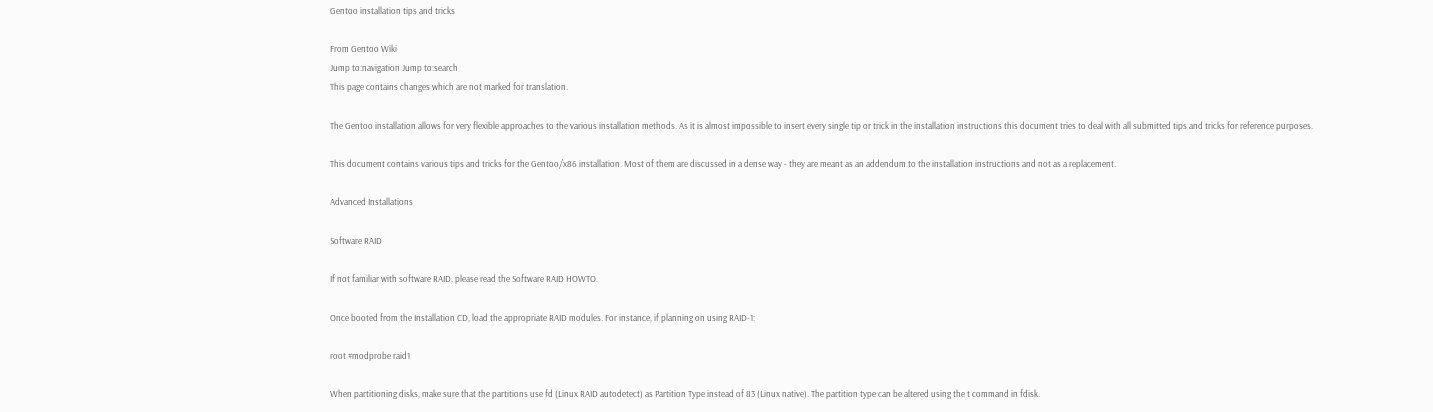Gentoo installation tips and tricks

From Gentoo Wiki
Jump to:navigation Jump to:search
This page contains changes which are not marked for translation.

The Gentoo installation allows for very flexible approaches to the various installation methods. As it is almost impossible to insert every single tip or trick in the installation instructions this document tries to deal with all submitted tips and tricks for reference purposes.

This document contains various tips and tricks for the Gentoo/x86 installation. Most of them are discussed in a dense way - they are meant as an addendum to the installation instructions and not as a replacement.

Advanced Installations

Software RAID

If not familiar with software RAID, please read the Software RAID HOWTO.

Once booted from the Installation CD, load the appropriate RAID modules. For instance, if planning on using RAID-1:

root #modprobe raid1

When partitioning disks, make sure that the partitions use fd (Linux RAID autodetect) as Partition Type instead of 83 (Linux native). The partition type can be altered using the t command in fdisk.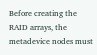Before creating the RAID arrays, the metadevice nodes must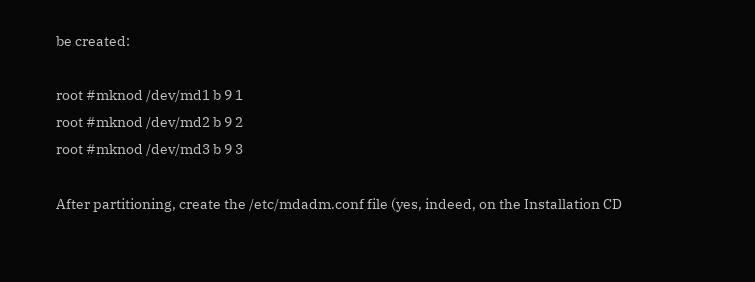be created:

root #mknod /dev/md1 b 9 1
root #mknod /dev/md2 b 9 2
root #mknod /dev/md3 b 9 3

After partitioning, create the /etc/mdadm.conf file (yes, indeed, on the Installation CD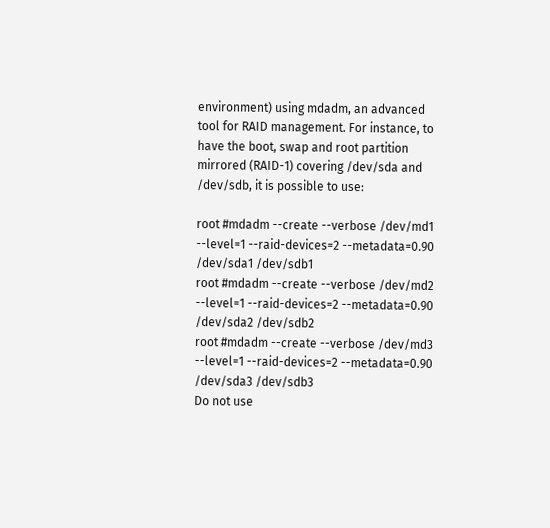environment) using mdadm, an advanced tool for RAID management. For instance, to have the boot, swap and root partition mirrored (RAID-1) covering /dev/sda and /dev/sdb, it is possible to use:

root #mdadm --create --verbose /dev/md1 --level=1 --raid-devices=2 --metadata=0.90 /dev/sda1 /dev/sdb1
root #mdadm --create --verbose /dev/md2 --level=1 --raid-devices=2 --metadata=0.90 /dev/sda2 /dev/sdb2
root #mdadm --create --verbose /dev/md3 --level=1 --raid-devices=2 --metadata=0.90 /dev/sda3 /dev/sdb3
Do not use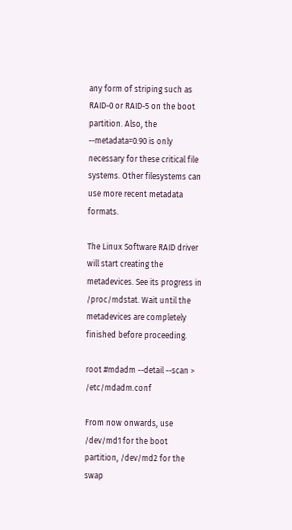any form of striping such as RAID-0 or RAID-5 on the boot partition. Also, the --metadata=0.90 is only necessary for these critical file systems. Other filesystems can use more recent metadata formats.

The Linux Software RAID driver will start creating the metadevices. See its progress in /proc/mdstat. Wait until the metadevices are completely finished before proceeding.

root #mdadm --detail --scan > /etc/mdadm.conf

From now onwards, use /dev/md1 for the boot partition, /dev/md2 for the swap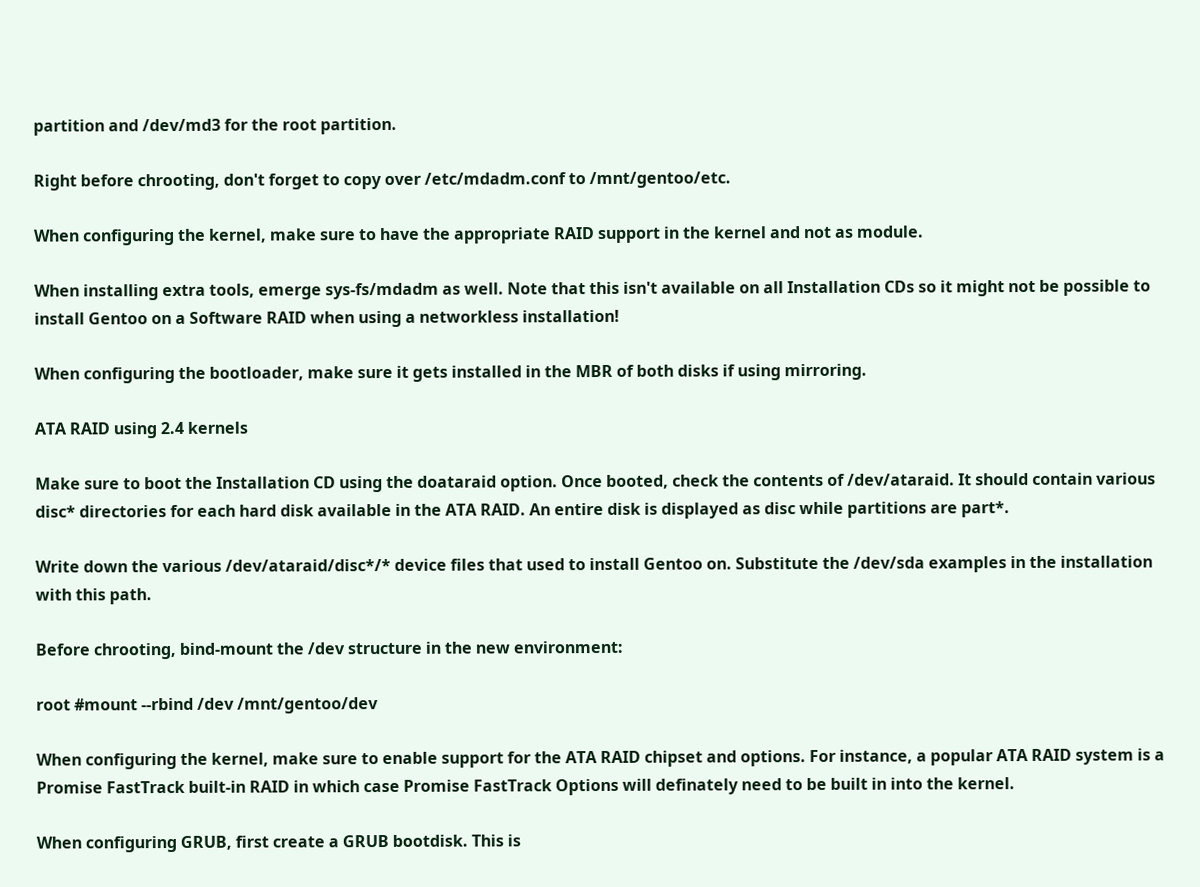partition and /dev/md3 for the root partition.

Right before chrooting, don't forget to copy over /etc/mdadm.conf to /mnt/gentoo/etc.

When configuring the kernel, make sure to have the appropriate RAID support in the kernel and not as module.

When installing extra tools, emerge sys-fs/mdadm as well. Note that this isn't available on all Installation CDs so it might not be possible to install Gentoo on a Software RAID when using a networkless installation!

When configuring the bootloader, make sure it gets installed in the MBR of both disks if using mirroring.

ATA RAID using 2.4 kernels

Make sure to boot the Installation CD using the doataraid option. Once booted, check the contents of /dev/ataraid. It should contain various disc* directories for each hard disk available in the ATA RAID. An entire disk is displayed as disc while partitions are part*.

Write down the various /dev/ataraid/disc*/* device files that used to install Gentoo on. Substitute the /dev/sda examples in the installation with this path.

Before chrooting, bind-mount the /dev structure in the new environment:

root #mount --rbind /dev /mnt/gentoo/dev

When configuring the kernel, make sure to enable support for the ATA RAID chipset and options. For instance, a popular ATA RAID system is a Promise FastTrack built-in RAID in which case Promise FastTrack Options will definately need to be built in into the kernel.

When configuring GRUB, first create a GRUB bootdisk. This is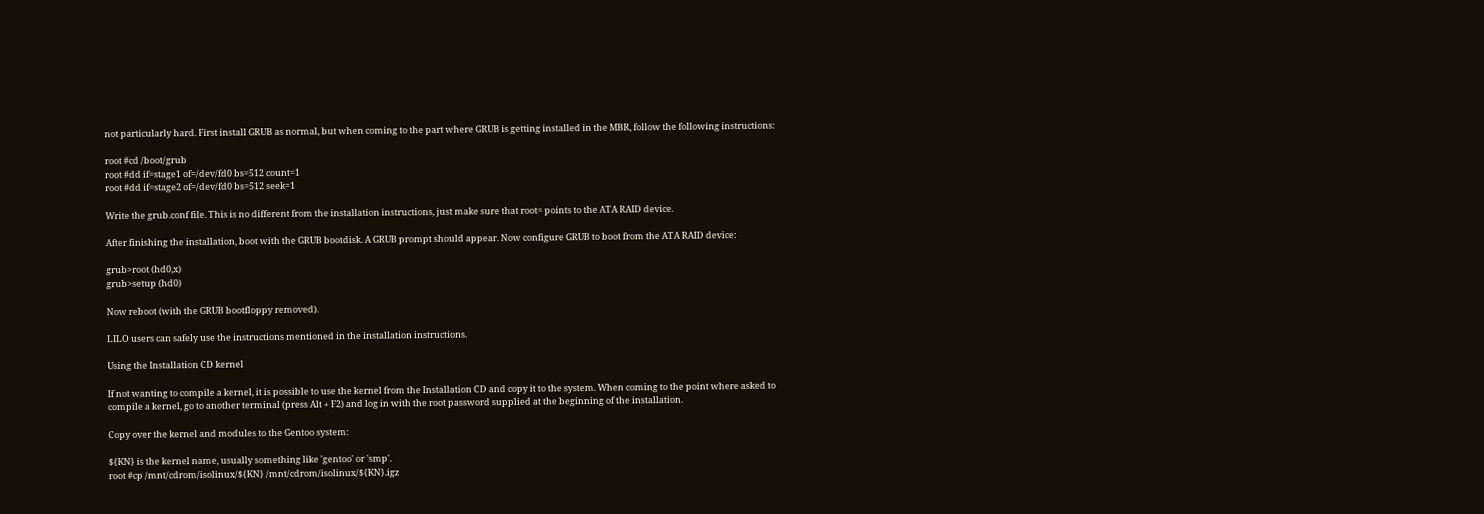not particularly hard. First install GRUB as normal, but when coming to the part where GRUB is getting installed in the MBR, follow the following instructions:

root #cd /boot/grub
root #dd if=stage1 of=/dev/fd0 bs=512 count=1
root #dd if=stage2 of=/dev/fd0 bs=512 seek=1

Write the grub.conf file. This is no different from the installation instructions, just make sure that root= points to the ATA RAID device.

After finishing the installation, boot with the GRUB bootdisk. A GRUB prompt should appear. Now configure GRUB to boot from the ATA RAID device:

grub>root (hd0,x)
grub>setup (hd0)

Now reboot (with the GRUB bootfloppy removed).

LILO users can safely use the instructions mentioned in the installation instructions.

Using the Installation CD kernel

If not wanting to compile a kernel, it is possible to use the kernel from the Installation CD and copy it to the system. When coming to the point where asked to compile a kernel, go to another terminal (press Alt + F2) and log in with the root password supplied at the beginning of the installation.

Copy over the kernel and modules to the Gentoo system:

${KN} is the kernel name, usually something like 'gentoo' or 'smp'.
root #cp /mnt/cdrom/isolinux/${KN} /mnt/cdrom/isolinux/${KN}.igz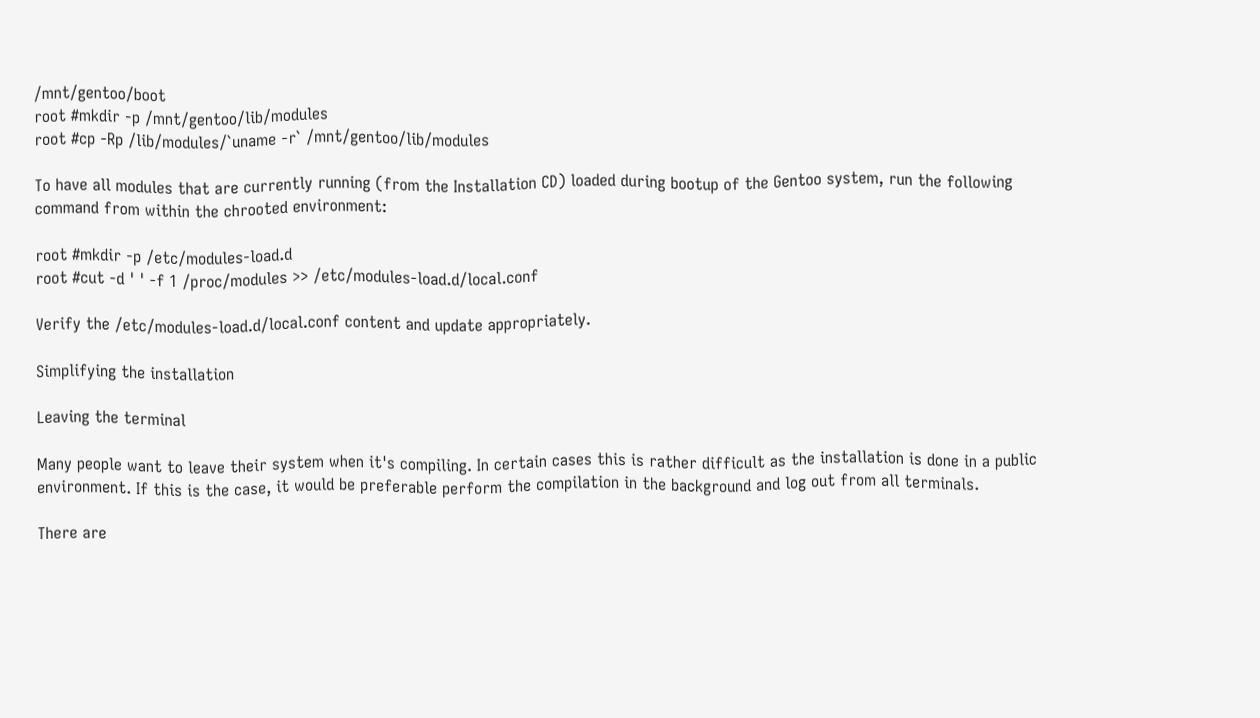/mnt/gentoo/boot
root #mkdir -p /mnt/gentoo/lib/modules
root #cp -Rp /lib/modules/`uname -r` /mnt/gentoo/lib/modules

To have all modules that are currently running (from the Installation CD) loaded during bootup of the Gentoo system, run the following command from within the chrooted environment:

root #mkdir -p /etc/modules-load.d
root #cut -d ' ' -f 1 /proc/modules >> /etc/modules-load.d/local.conf

Verify the /etc/modules-load.d/local.conf content and update appropriately.

Simplifying the installation

Leaving the terminal

Many people want to leave their system when it's compiling. In certain cases this is rather difficult as the installation is done in a public environment. If this is the case, it would be preferable perform the compilation in the background and log out from all terminals.

There are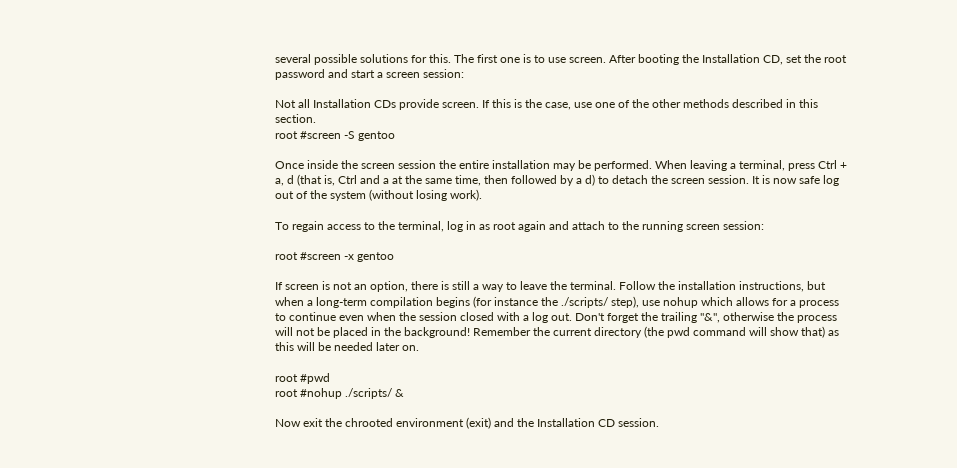several possible solutions for this. The first one is to use screen. After booting the Installation CD, set the root password and start a screen session:

Not all Installation CDs provide screen. If this is the case, use one of the other methods described in this section.
root #screen -S gentoo

Once inside the screen session the entire installation may be performed. When leaving a terminal, press Ctrl + a, d (that is, Ctrl and a at the same time, then followed by a d) to detach the screen session. It is now safe log out of the system (without losing work).

To regain access to the terminal, log in as root again and attach to the running screen session:

root #screen -x gentoo

If screen is not an option, there is still a way to leave the terminal. Follow the installation instructions, but when a long-term compilation begins (for instance the ./scripts/ step), use nohup which allows for a process to continue even when the session closed with a log out. Don't forget the trailing "&", otherwise the process will not be placed in the background! Remember the current directory (the pwd command will show that) as this will be needed later on.

root #pwd
root #nohup ./scripts/ &

Now exit the chrooted environment (exit) and the Installation CD session.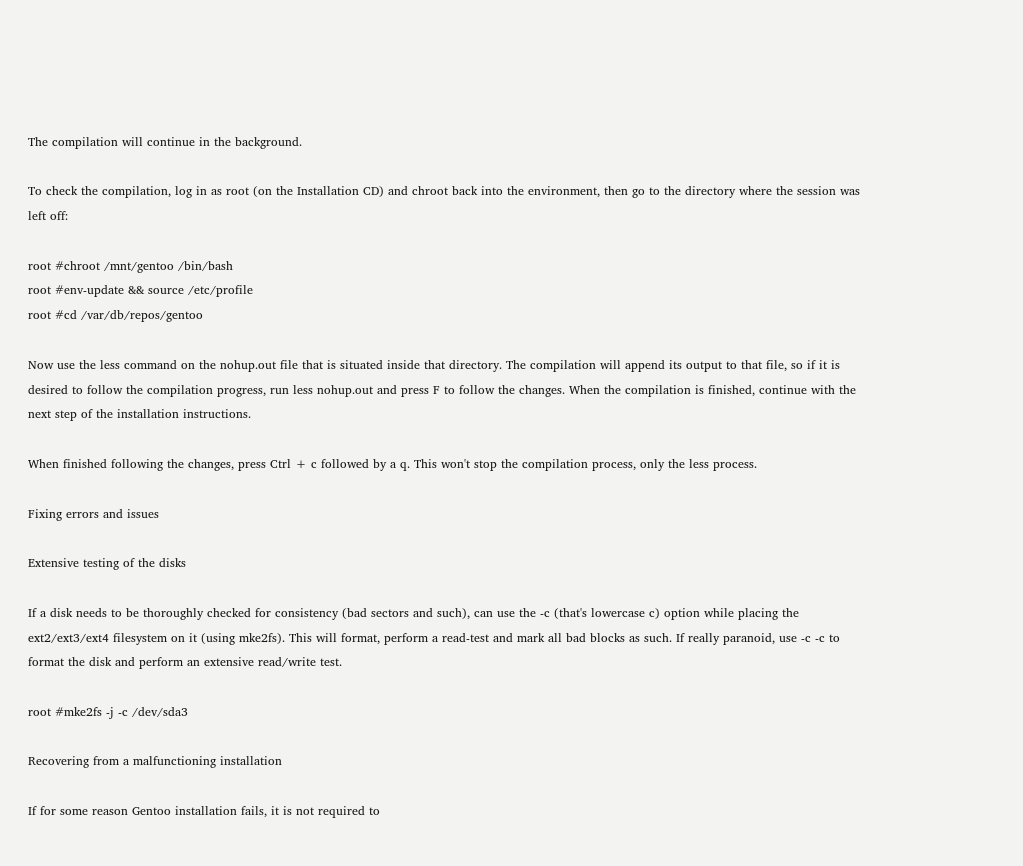The compilation will continue in the background.

To check the compilation, log in as root (on the Installation CD) and chroot back into the environment, then go to the directory where the session was left off:

root #chroot /mnt/gentoo /bin/bash
root #env-update && source /etc/profile
root #cd /var/db/repos/gentoo

Now use the less command on the nohup.out file that is situated inside that directory. The compilation will append its output to that file, so if it is desired to follow the compilation progress, run less nohup.out and press F to follow the changes. When the compilation is finished, continue with the next step of the installation instructions.

When finished following the changes, press Ctrl + c followed by a q. This won't stop the compilation process, only the less process.

Fixing errors and issues

Extensive testing of the disks

If a disk needs to be thoroughly checked for consistency (bad sectors and such), can use the -c (that's lowercase c) option while placing the ext2/ext3/ext4 filesystem on it (using mke2fs). This will format, perform a read-test and mark all bad blocks as such. If really paranoid, use -c -c to format the disk and perform an extensive read/write test.

root #mke2fs -j -c /dev/sda3

Recovering from a malfunctioning installation

If for some reason Gentoo installation fails, it is not required to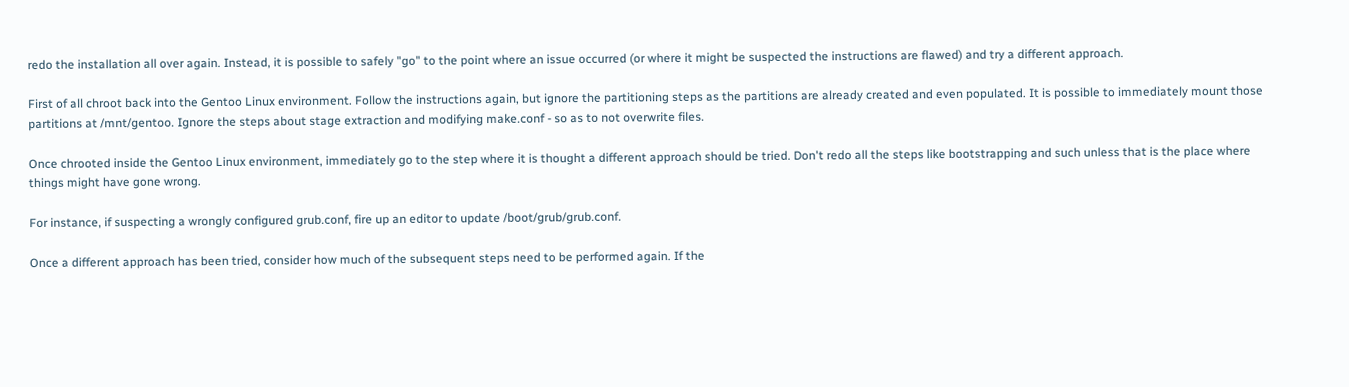redo the installation all over again. Instead, it is possible to safely "go" to the point where an issue occurred (or where it might be suspected the instructions are flawed) and try a different approach.

First of all chroot back into the Gentoo Linux environment. Follow the instructions again, but ignore the partitioning steps as the partitions are already created and even populated. It is possible to immediately mount those partitions at /mnt/gentoo. Ignore the steps about stage extraction and modifying make.conf - so as to not overwrite files.

Once chrooted inside the Gentoo Linux environment, immediately go to the step where it is thought a different approach should be tried. Don't redo all the steps like bootstrapping and such unless that is the place where things might have gone wrong.

For instance, if suspecting a wrongly configured grub.conf, fire up an editor to update /boot/grub/grub.conf.

Once a different approach has been tried, consider how much of the subsequent steps need to be performed again. If the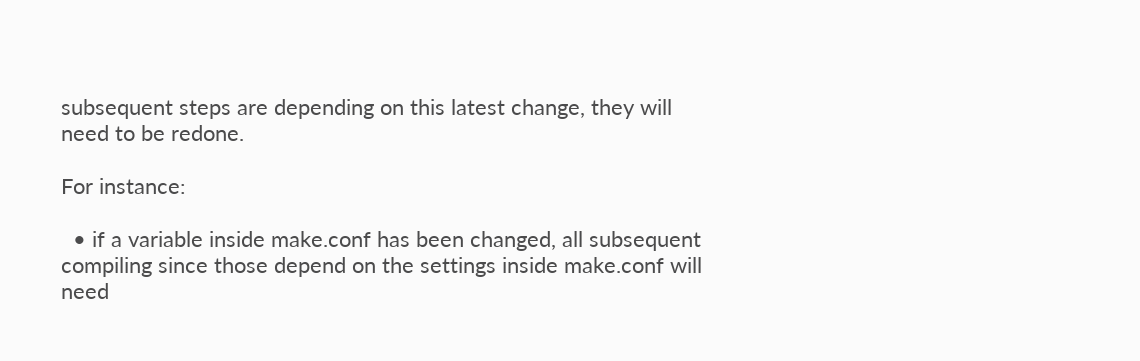subsequent steps are depending on this latest change, they will need to be redone.

For instance:

  • if a variable inside make.conf has been changed, all subsequent compiling since those depend on the settings inside make.conf will need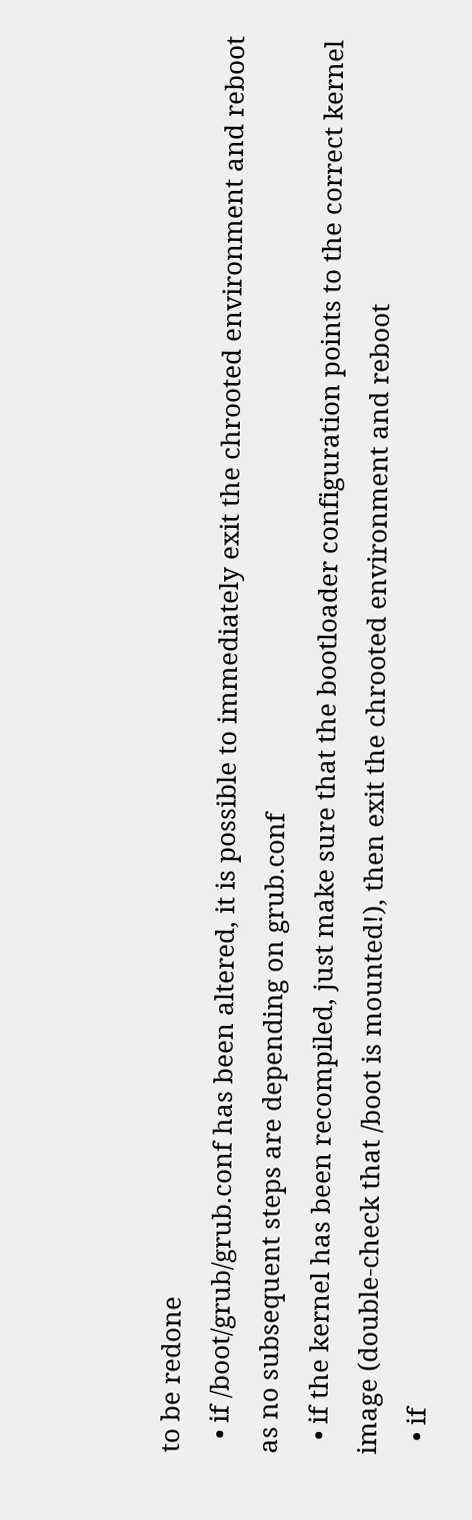to be redone
  • if /boot/grub/grub.conf has been altered, it is possible to immediately exit the chrooted environment and reboot as no subsequent steps are depending on grub.conf
  • if the kernel has been recompiled, just make sure that the bootloader configuration points to the correct kernel image (double-check that /boot is mounted!), then exit the chrooted environment and reboot
  • if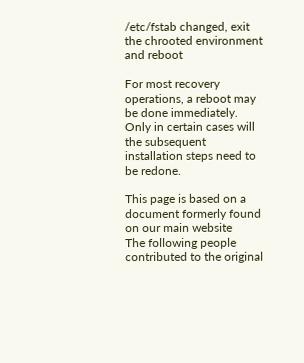/etc/fstab changed, exit the chrooted environment and reboot

For most recovery operations, a reboot may be done immediately. Only in certain cases will the subsequent installation steps need to be redone.

This page is based on a document formerly found on our main website
The following people contributed to the original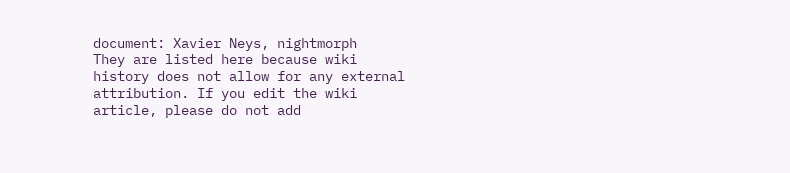document: Xavier Neys, nightmorph
They are listed here because wiki history does not allow for any external attribution. If you edit the wiki article, please do not add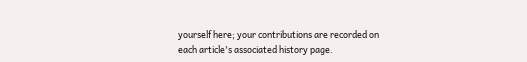yourself here; your contributions are recorded on each article's associated history page.